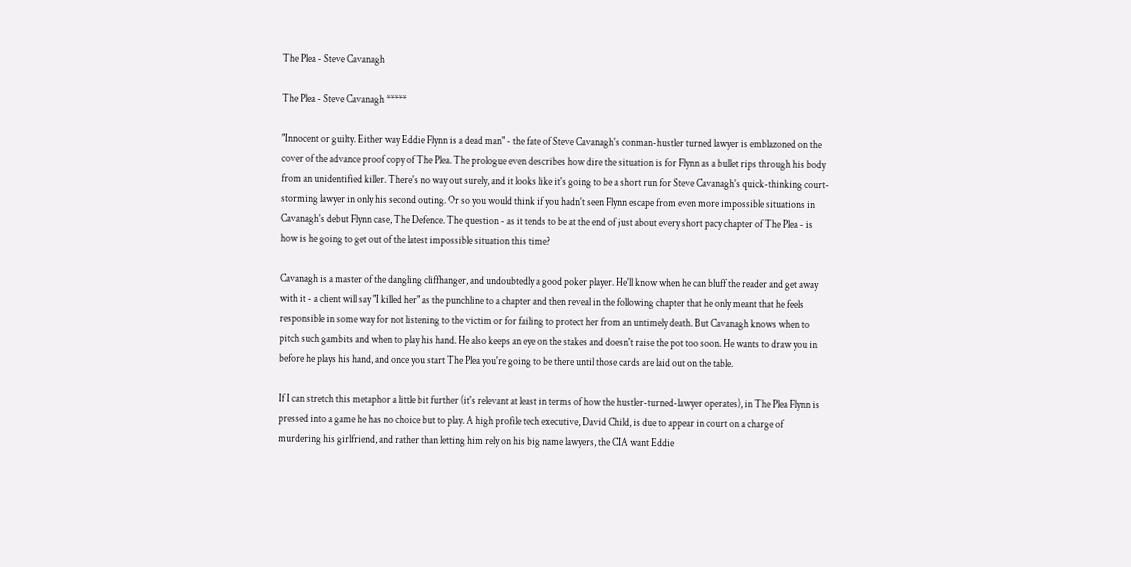The Plea - Steve Cavanagh

The Plea - Steve Cavanagh *****

"Innocent or guilty. Either way Eddie Flynn is a dead man" - the fate of Steve Cavanagh's conman-hustler turned lawyer is emblazoned on the cover of the advance proof copy of The Plea. The prologue even describes how dire the situation is for Flynn as a bullet rips through his body from an unidentified killer. There's no way out surely, and it looks like it's going to be a short run for Steve Cavanagh's quick-thinking court-storming lawyer in only his second outing. Or so you would think if you hadn't seen Flynn escape from even more impossible situations in Cavanagh's debut Flynn case, The Defence. The question - as it tends to be at the end of just about every short pacy chapter of The Plea - is how is he going to get out of the latest impossible situation this time?

Cavanagh is a master of the dangling cliffhanger, and undoubtedly a good poker player. He'll know when he can bluff the reader and get away with it - a client will say "I killed her" as the punchline to a chapter and then reveal in the following chapter that he only meant that he feels responsible in some way for not listening to the victim or for failing to protect her from an untimely death. But Cavanagh knows when to pitch such gambits and when to play his hand. He also keeps an eye on the stakes and doesn't raise the pot too soon. He wants to draw you in before he plays his hand, and once you start The Plea you're going to be there until those cards are laid out on the table.

If I can stretch this metaphor a little bit further (it's relevant at least in terms of how the hustler-turned-lawyer operates), in The Plea Flynn is pressed into a game he has no choice but to play. A high profile tech executive, David Child, is due to appear in court on a charge of murdering his girlfriend, and rather than letting him rely on his big name lawyers, the CIA want Eddie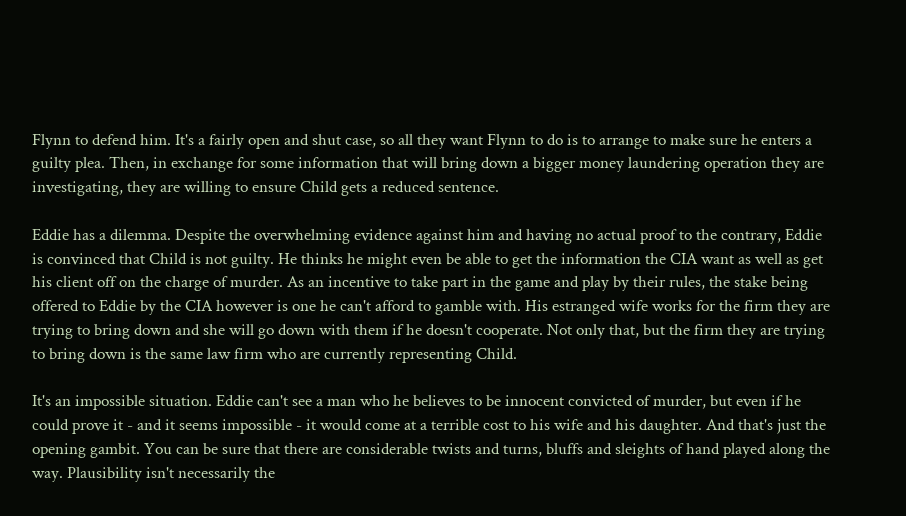Flynn to defend him. It's a fairly open and shut case, so all they want Flynn to do is to arrange to make sure he enters a guilty plea. Then, in exchange for some information that will bring down a bigger money laundering operation they are investigating, they are willing to ensure Child gets a reduced sentence.

Eddie has a dilemma. Despite the overwhelming evidence against him and having no actual proof to the contrary, Eddie is convinced that Child is not guilty. He thinks he might even be able to get the information the CIA want as well as get his client off on the charge of murder. As an incentive to take part in the game and play by their rules, the stake being offered to Eddie by the CIA however is one he can't afford to gamble with. His estranged wife works for the firm they are trying to bring down and she will go down with them if he doesn't cooperate. Not only that, but the firm they are trying to bring down is the same law firm who are currently representing Child.

It's an impossible situation. Eddie can't see a man who he believes to be innocent convicted of murder, but even if he could prove it - and it seems impossible - it would come at a terrible cost to his wife and his daughter. And that's just the opening gambit. You can be sure that there are considerable twists and turns, bluffs and sleights of hand played along the way. Plausibility isn't necessarily the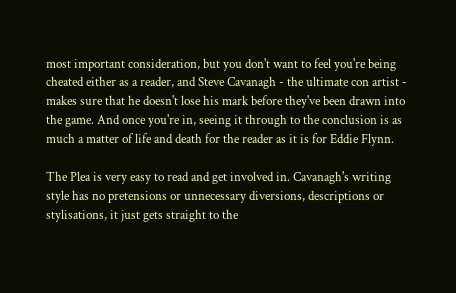most important consideration, but you don't want to feel you're being cheated either as a reader, and Steve Cavanagh - the ultimate con artist - makes sure that he doesn't lose his mark before they've been drawn into the game. And once you're in, seeing it through to the conclusion is as much a matter of life and death for the reader as it is for Eddie Flynn.

The Plea is very easy to read and get involved in. Cavanagh's writing style has no pretensions or unnecessary diversions, descriptions or stylisations, it just gets straight to the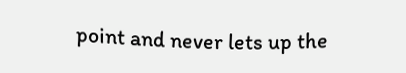point and never lets up the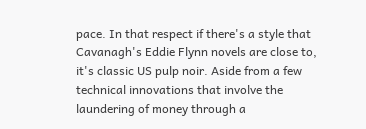pace. In that respect if there's a style that Cavanagh's Eddie Flynn novels are close to, it's classic US pulp noir. Aside from a few technical innovations that involve the laundering of money through a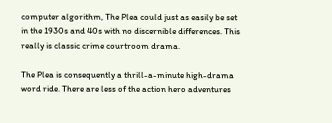computer algorithm, The Plea could just as easily be set in the 1930s and 40s with no discernible differences. This really is classic crime courtroom drama.

The Plea is consequently a thrill-a-minute high-drama word ride. There are less of the action hero adventures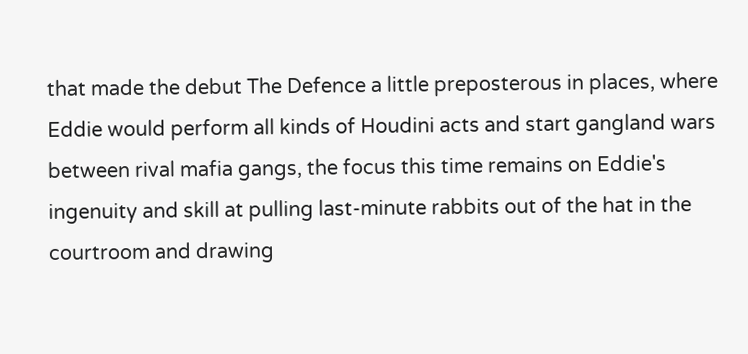that made the debut The Defence a little preposterous in places, where Eddie would perform all kinds of Houdini acts and start gangland wars between rival mafia gangs, the focus this time remains on Eddie's ingenuity and skill at pulling last-minute rabbits out of the hat in the courtroom and drawing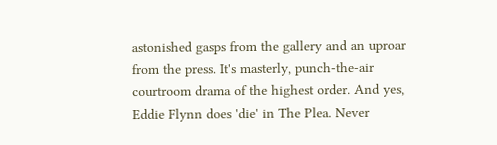astonished gasps from the gallery and an uproar from the press. It's masterly, punch-the-air courtroom drama of the highest order. And yes, Eddie Flynn does 'die' in The Plea. Never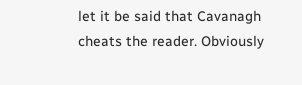let it be said that Cavanagh cheats the reader. Obviously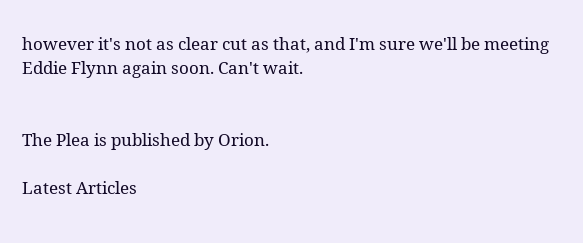however it's not as clear cut as that, and I'm sure we'll be meeting Eddie Flynn again soon. Can't wait.


The Plea is published by Orion.

Latest Articles